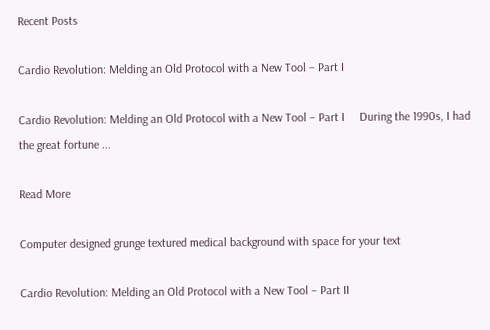Recent Posts

Cardio Revolution: Melding an Old Protocol with a New Tool – Part I

Cardio Revolution: Melding an Old Protocol with a New Tool – Part I     During the 1990s, I had the great fortune ...

Read More

Computer designed grunge textured medical background with space for your text

Cardio Revolution: Melding an Old Protocol with a New Tool – Part II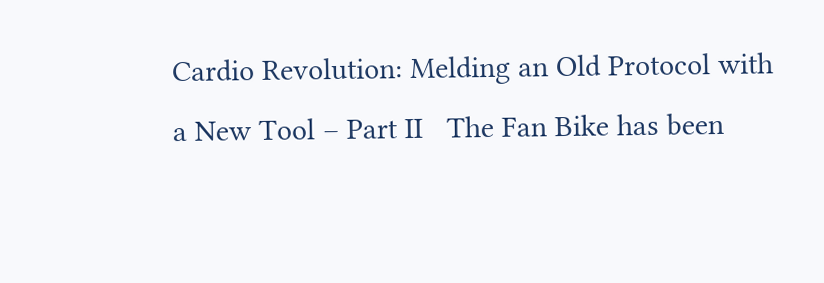Cardio Revolution: Melding an Old Protocol with a New Tool – Part II   The Fan Bike has been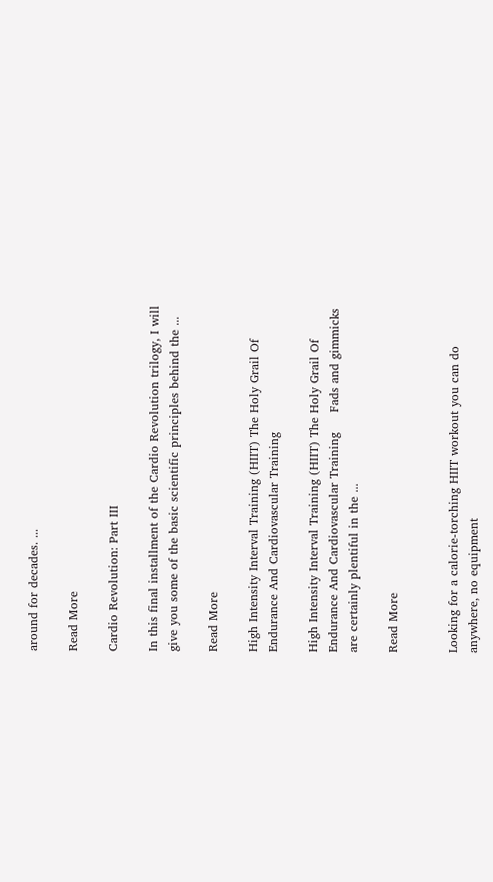around for decades. ...

Read More

Cardio Revolution: Part III

In this final installment of the Cardio Revolution trilogy, I will give you some of the basic scientific principles behind the ...

Read More

High Intensity Interval Training (HIIT) The Holy Grail Of Endurance And Cardiovascular Training

High Intensity Interval Training (HIIT) The Holy Grail Of Endurance And Cardiovascular Training     Fads and gimmicks are certainly plentiful in the ...

Read More


Looking for a calorie-torching HIIT workout you can do anywhere, no equipment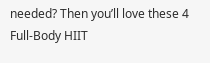needed? Then you’ll love these 4 Full-Body HIIT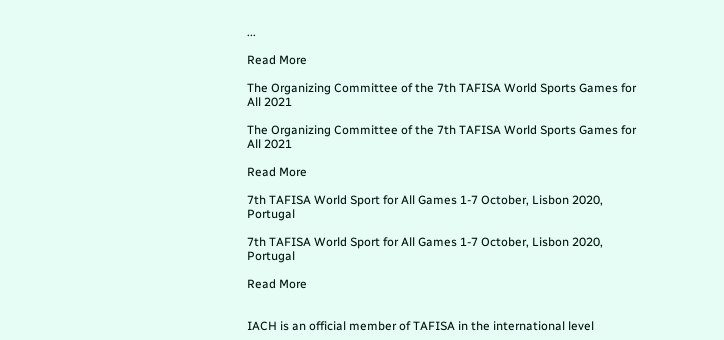...

Read More

The Organizing Committee of the 7th TAFISA World Sports Games for All 2021

The Organizing Committee of the 7th TAFISA World Sports Games for All 2021

Read More

7th TAFISA World Sport for All Games 1-7 October, Lisbon 2020, Portugal

7th TAFISA World Sport for All Games 1-7 October, Lisbon 2020, Portugal

Read More


IACH is an official member of TAFISA in the international level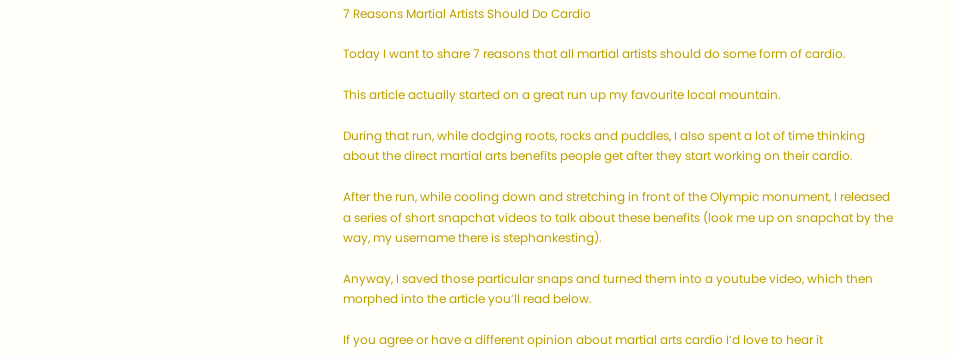7 Reasons Martial Artists Should Do Cardio

Today I want to share 7 reasons that all martial artists should do some form of cardio.

This article actually started on a great run up my favourite local mountain.

During that run, while dodging roots, rocks and puddles, I also spent a lot of time thinking about the direct martial arts benefits people get after they start working on their cardio.

After the run, while cooling down and stretching in front of the Olympic monument, I released a series of short snapchat videos to talk about these benefits (look me up on snapchat by the way, my username there is stephankesting).

Anyway, I saved those particular snaps and turned them into a youtube video, which then morphed into the article you’ll read below.

If you agree or have a different opinion about martial arts cardio I’d love to hear it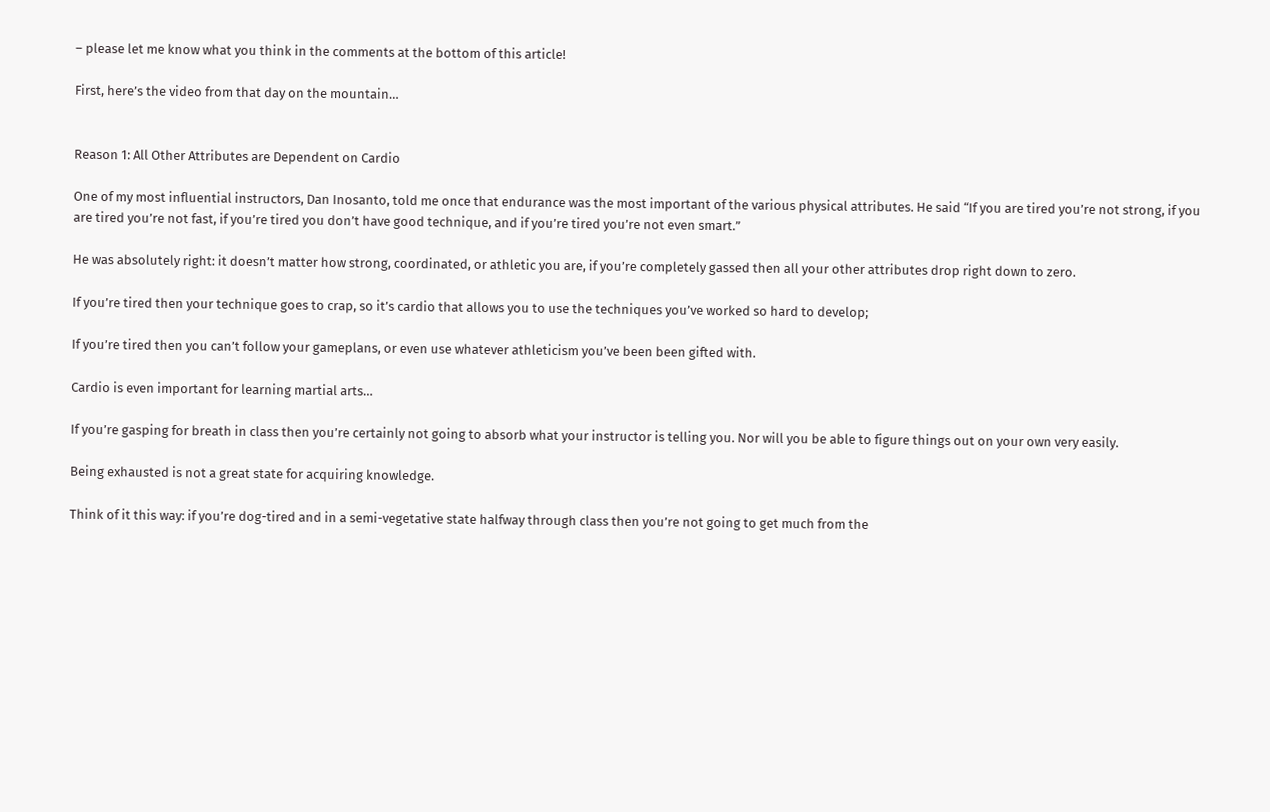– please let me know what you think in the comments at the bottom of this article!

First, here’s the video from that day on the mountain…


Reason 1: All Other Attributes are Dependent on Cardio

One of my most influential instructors, Dan Inosanto, told me once that endurance was the most important of the various physical attributes. He said “If you are tired you’re not strong, if you are tired you’re not fast, if you’re tired you don’t have good technique, and if you’re tired you’re not even smart.”

He was absolutely right: it doesn’t matter how strong, coordinated, or athletic you are, if you’re completely gassed then all your other attributes drop right down to zero.

If you’re tired then your technique goes to crap, so it’s cardio that allows you to use the techniques you’ve worked so hard to develop;

If you’re tired then you can’t follow your gameplans, or even use whatever athleticism you’ve been been gifted with.

Cardio is even important for learning martial arts…

If you’re gasping for breath in class then you’re certainly not going to absorb what your instructor is telling you. Nor will you be able to figure things out on your own very easily.

Being exhausted is not a great state for acquiring knowledge.

Think of it this way: if you’re dog-tired and in a semi-vegetative state halfway through class then you’re not going to get much from the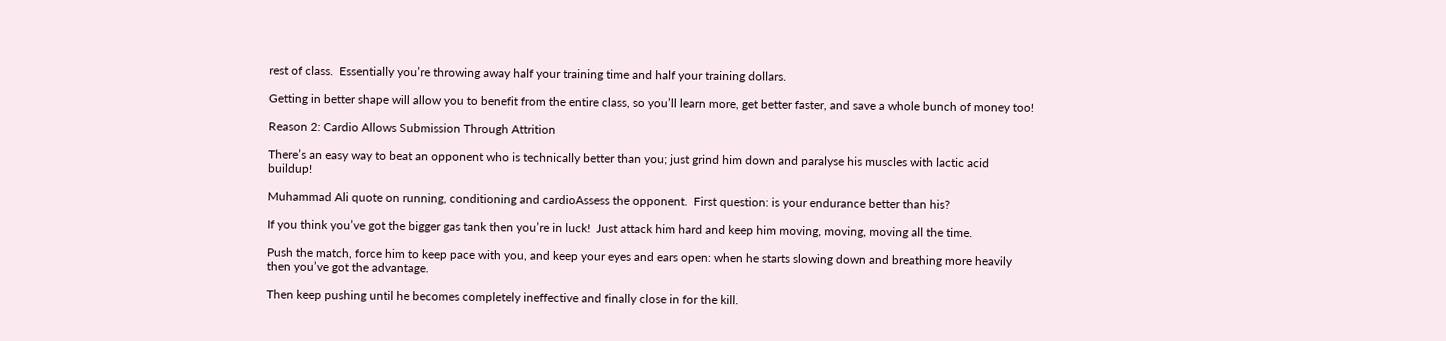rest of class.  Essentially you’re throwing away half your training time and half your training dollars.

Getting in better shape will allow you to benefit from the entire class, so you’ll learn more, get better faster, and save a whole bunch of money too!

Reason 2: Cardio Allows Submission Through Attrition

There’s an easy way to beat an opponent who is technically better than you; just grind him down and paralyse his muscles with lactic acid buildup!

Muhammad Ali quote on running, conditioning and cardioAssess the opponent.  First question: is your endurance better than his?

If you think you’ve got the bigger gas tank then you’re in luck!  Just attack him hard and keep him moving, moving, moving all the time.

Push the match, force him to keep pace with you, and keep your eyes and ears open: when he starts slowing down and breathing more heavily then you’ve got the advantage.

Then keep pushing until he becomes completely ineffective and finally close in for the kill.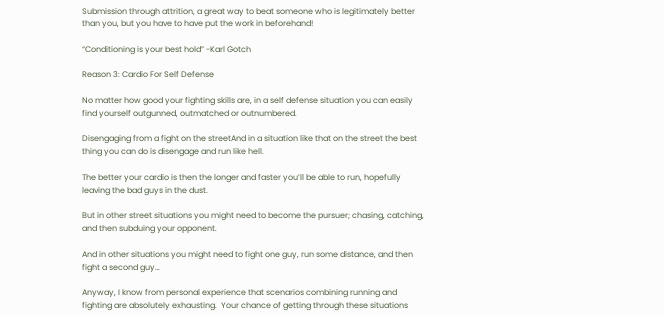Submission through attrition, a great way to beat someone who is legitimately better than you, but you have to have put the work in beforehand!

“Conditioning is your best hold” -Karl Gotch

Reason 3: Cardio For Self Defense

No matter how good your fighting skills are, in a self defense situation you can easily find yourself outgunned, outmatched or outnumbered.

Disengaging from a fight on the streetAnd in a situation like that on the street the best thing you can do is disengage and run like hell.

The better your cardio is then the longer and faster you’ll be able to run, hopefully leaving the bad guys in the dust.

But in other street situations you might need to become the pursuer; chasing, catching, and then subduing your opponent.

And in other situations you might need to fight one guy, run some distance, and then fight a second guy…

Anyway, I know from personal experience that scenarios combining running and fighting are absolutely exhausting.  Your chance of getting through these situations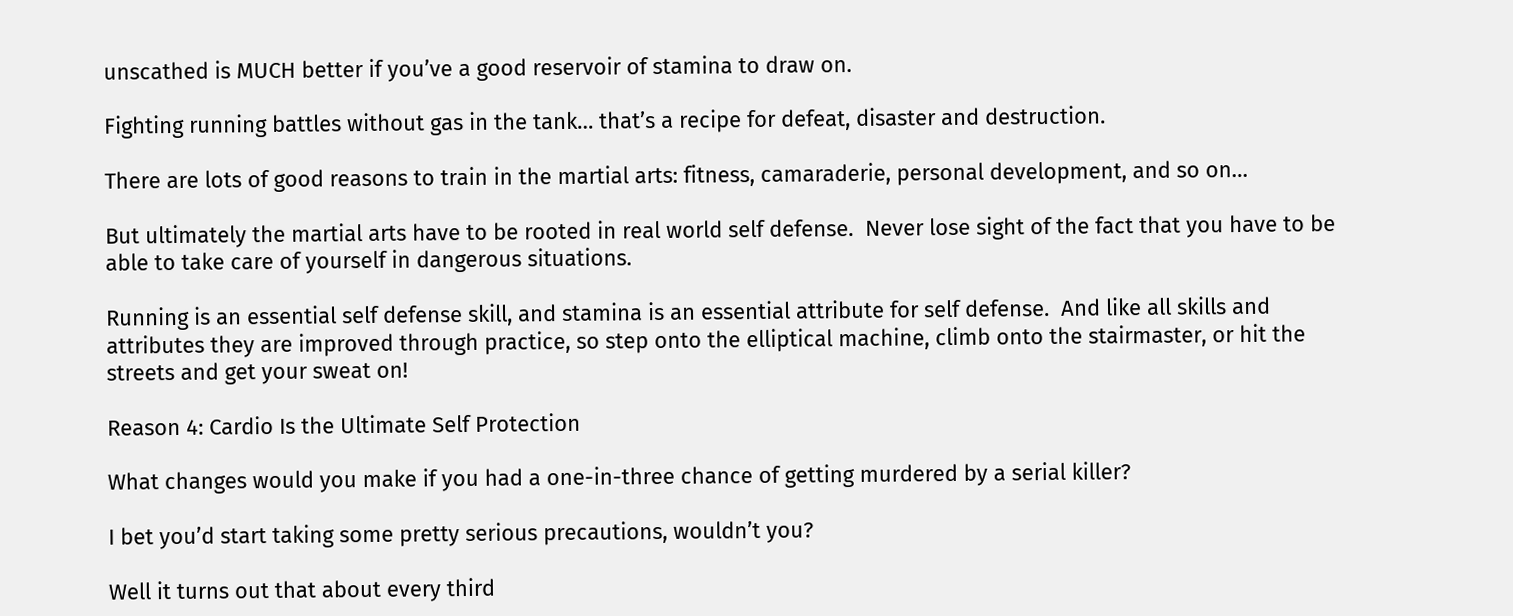unscathed is MUCH better if you’ve a good reservoir of stamina to draw on.

Fighting running battles without gas in the tank… that’s a recipe for defeat, disaster and destruction.

There are lots of good reasons to train in the martial arts: fitness, camaraderie, personal development, and so on…

But ultimately the martial arts have to be rooted in real world self defense.  Never lose sight of the fact that you have to be able to take care of yourself in dangerous situations.

Running is an essential self defense skill, and stamina is an essential attribute for self defense.  And like all skills and attributes they are improved through practice, so step onto the elliptical machine, climb onto the stairmaster, or hit the streets and get your sweat on!

Reason 4: Cardio Is the Ultimate Self Protection

What changes would you make if you had a one-in-three chance of getting murdered by a serial killer?

I bet you’d start taking some pretty serious precautions, wouldn’t you?

Well it turns out that about every third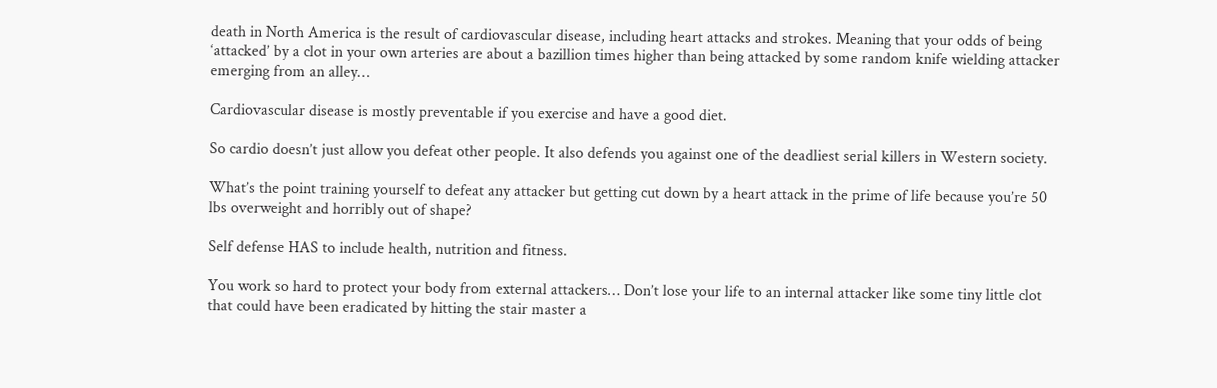death in North America is the result of cardiovascular disease, including heart attacks and strokes. Meaning that your odds of being ‘attacked’ by a clot in your own arteries are about a bazillion times higher than being attacked by some random knife wielding attacker emerging from an alley…

Cardiovascular disease is mostly preventable if you exercise and have a good diet.

So cardio doesn’t just allow you defeat other people. It also defends you against one of the deadliest serial killers in Western society.

What’s the point training yourself to defeat any attacker but getting cut down by a heart attack in the prime of life because you’re 50 lbs overweight and horribly out of shape?

Self defense HAS to include health, nutrition and fitness.

You work so hard to protect your body from external attackers… Don’t lose your life to an internal attacker like some tiny little clot that could have been eradicated by hitting the stair master a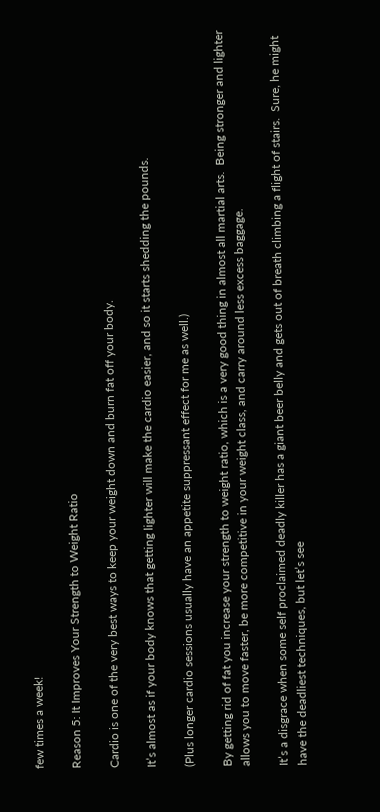few times a week!

Reason 5: It Improves Your Strength to Weight Ratio

Cardio is one of the very best ways to keep your weight down and burn fat off your body.

It’s almost as if your body knows that getting lighter will make the cardio easier, and so it starts shedding the pounds.

(Plus longer cardio sessions usually have an appetite suppressant effect for me as well.)

By getting rid of fat you increase your strength to weight ratio, which is a very good thing in almost all martial arts.  Being stronger and lighter allows you to move faster, be more competitive in your weight class, and carry around less excess baggage.

It’s a disgrace when some self proclaimed deadly killer has a giant beer belly and gets out of breath climbing a flight of stairs.  Sure, he might have the deadliest techniques, but let’s see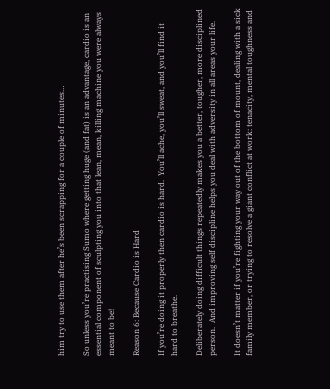him try to use them after he’s been scrapping for a couple of minutes…

So unless you’re practising Sumo where getting huge (and fat) is an advantage, cardio is an essential component of sculpting you into that lean, mean, killing machine you were always meant to be!

Reason 6: Because Cardio is Hard

If you’re doing it properly then cardio is hard.  You’ll ache, you’ll sweat, and you’ll find it hard to breathe.

Deliberately doing difficult things repeatedly makes you a better, tougher, more disciplined person.  And improving self discipline helps you deal with adversity in all areas your life.

It doesn’t matter if you’re fighting your way out of the bottom of mount, dealing with a sick family member, or trying to resolve a giant conflict at work: tenacity, mental toughness and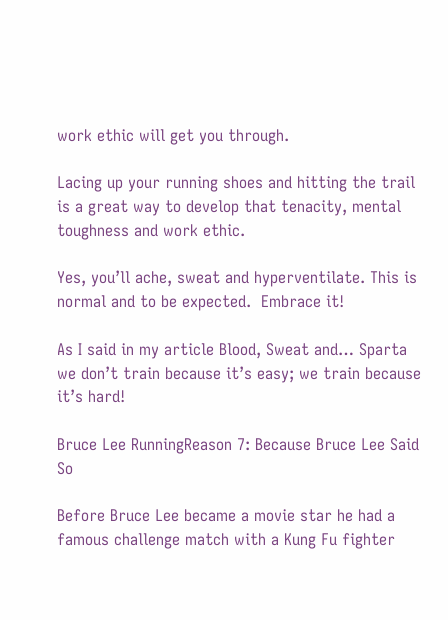work ethic will get you through.

Lacing up your running shoes and hitting the trail is a great way to develop that tenacity, mental toughness and work ethic.

Yes, you’ll ache, sweat and hyperventilate. This is normal and to be expected.  Embrace it!

As I said in my article Blood, Sweat and… Sparta we don’t train because it’s easy; we train because it’s hard!

Bruce Lee RunningReason 7: Because Bruce Lee Said So

Before Bruce Lee became a movie star he had a famous challenge match with a Kung Fu fighter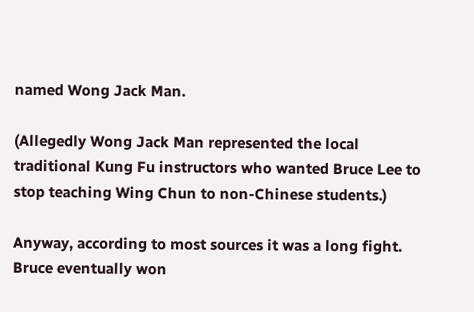named Wong Jack Man.

(Allegedly Wong Jack Man represented the local traditional Kung Fu instructors who wanted Bruce Lee to stop teaching Wing Chun to non-Chinese students.)

Anyway, according to most sources it was a long fight.  Bruce eventually won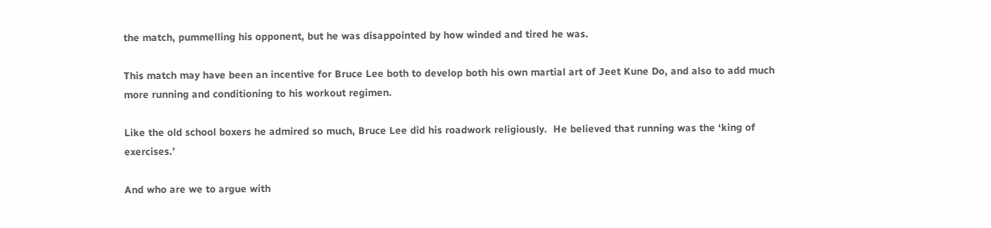the match, pummelling his opponent, but he was disappointed by how winded and tired he was.

This match may have been an incentive for Bruce Lee both to develop both his own martial art of Jeet Kune Do, and also to add much more running and conditioning to his workout regimen.

Like the old school boxers he admired so much, Bruce Lee did his roadwork religiously.  He believed that running was the ‘king of exercises.’

And who are we to argue with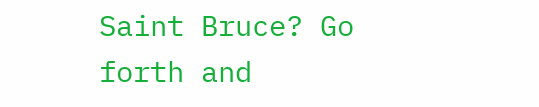Saint Bruce? Go forth and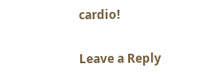cardio!

Leave a Reply